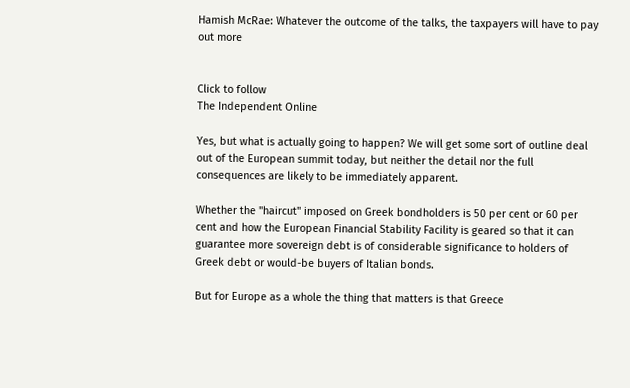Hamish McRae: Whatever the outcome of the talks, the taxpayers will have to pay out more


Click to follow
The Independent Online

Yes, but what is actually going to happen? We will get some sort of outline deal out of the European summit today, but neither the detail nor the full consequences are likely to be immediately apparent.

Whether the "haircut" imposed on Greek bondholders is 50 per cent or 60 per cent and how the European Financial Stability Facility is geared so that it can guarantee more sovereign debt is of considerable significance to holders of Greek debt or would-be buyers of Italian bonds.

But for Europe as a whole the thing that matters is that Greece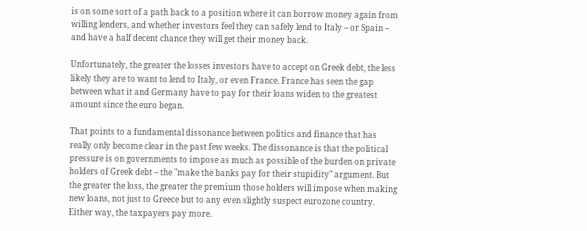is on some sort of a path back to a position where it can borrow money again from willing lenders, and whether investors feel they can safely lend to Italy – or Spain – and have a half decent chance they will get their money back.

Unfortunately, the greater the losses investors have to accept on Greek debt, the less likely they are to want to lend to Italy, or even France. France has seen the gap between what it and Germany have to pay for their loans widen to the greatest amount since the euro began.

That points to a fundamental dissonance between politics and finance that has really only become clear in the past few weeks. The dissonance is that the political pressure is on governments to impose as much as possible of the burden on private holders of Greek debt – the "make the banks pay for their stupidity" argument. But the greater the loss, the greater the premium those holders will impose when making new loans, not just to Greece but to any even slightly suspect eurozone country. Either way, the taxpayers pay more.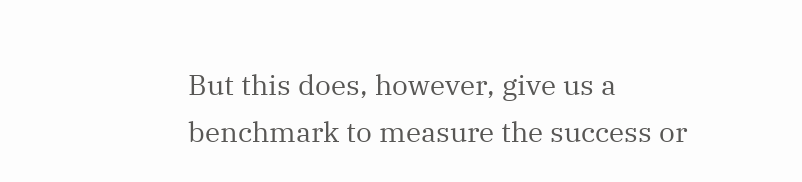But this does, however, give us a benchmark to measure the success or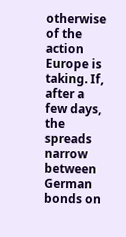otherwise of the action Europe is taking. If, after a few days, the spreads narrow between German bonds on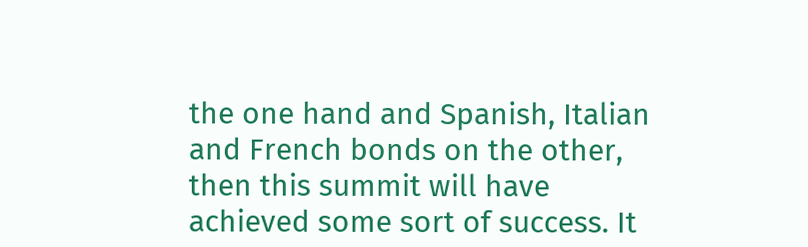the one hand and Spanish, Italian and French bonds on the other, then this summit will have achieved some sort of success. It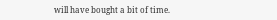will have bought a bit of time.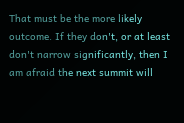That must be the more likely outcome. If they don't, or at least don't narrow significantly, then I am afraid the next summit will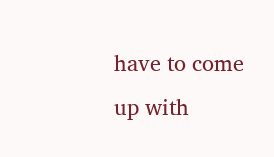have to come up with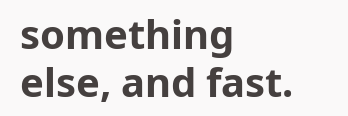something else, and fast.